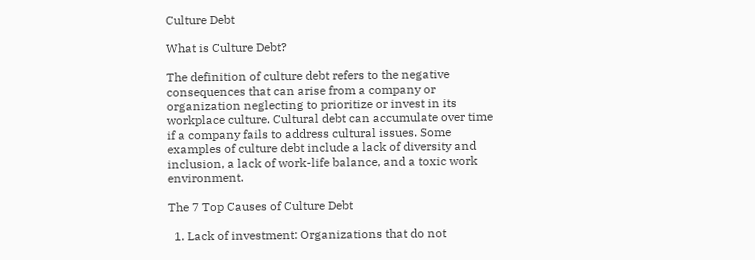Culture Debt

What is Culture Debt?

The definition of culture debt refers to the negative consequences that can arise from a company or organization neglecting to prioritize or invest in its workplace culture. Cultural debt can accumulate over time if a company fails to address cultural issues. Some examples of culture debt include a lack of diversity and inclusion, a lack of work-life balance, and a toxic work environment.

The 7 Top Causes of Culture Debt

  1. Lack of investment: Organizations that do not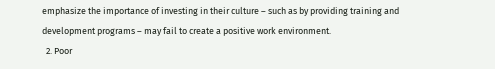emphasize the importance of investing in their culture – such as by providing training and development programs – may fail to create a positive work environment.
  2. Poor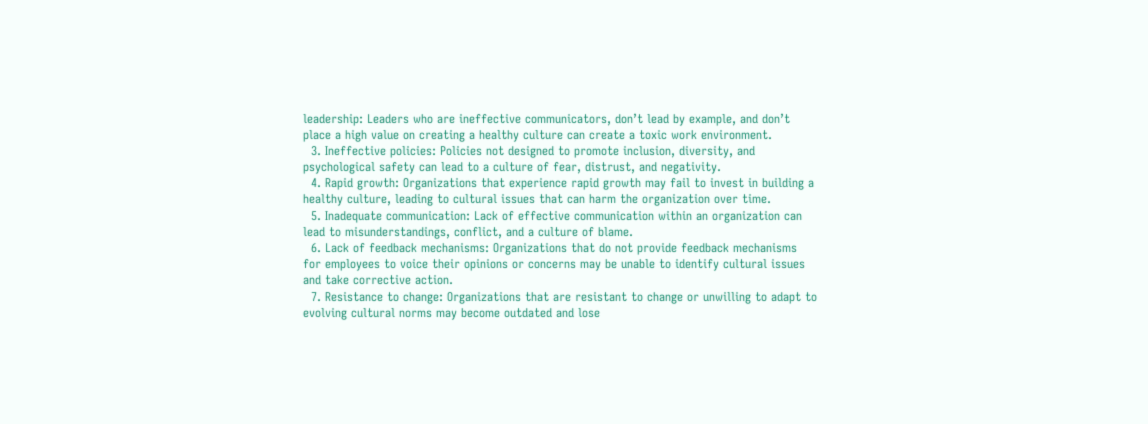leadership: Leaders who are ineffective communicators, don’t lead by example, and don’t place a high value on creating a healthy culture can create a toxic work environment.
  3. Ineffective policies: Policies not designed to promote inclusion, diversity, and psychological safety can lead to a culture of fear, distrust, and negativity.
  4. Rapid growth: Organizations that experience rapid growth may fail to invest in building a healthy culture, leading to cultural issues that can harm the organization over time.
  5. Inadequate communication: Lack of effective communication within an organization can lead to misunderstandings, conflict, and a culture of blame.
  6. Lack of feedback mechanisms: Organizations that do not provide feedback mechanisms for employees to voice their opinions or concerns may be unable to identify cultural issues and take corrective action.
  7. Resistance to change: Organizations that are resistant to change or unwilling to adapt to evolving cultural norms may become outdated and lose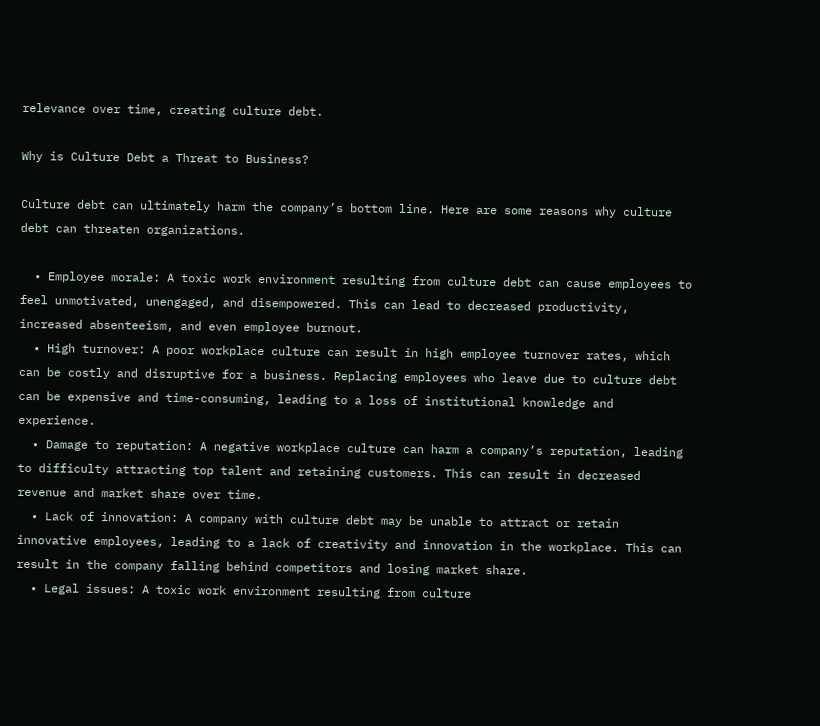relevance over time, creating culture debt.

Why is Culture Debt a Threat to Business?

Culture debt can ultimately harm the company’s bottom line. Here are some reasons why culture debt can threaten organizations.

  • Employee morale: A toxic work environment resulting from culture debt can cause employees to feel unmotivated, unengaged, and disempowered. This can lead to decreased productivity, increased absenteeism, and even employee burnout.
  • High turnover: A poor workplace culture can result in high employee turnover rates, which can be costly and disruptive for a business. Replacing employees who leave due to culture debt can be expensive and time-consuming, leading to a loss of institutional knowledge and experience.
  • Damage to reputation: A negative workplace culture can harm a company’s reputation, leading to difficulty attracting top talent and retaining customers. This can result in decreased revenue and market share over time.
  • Lack of innovation: A company with culture debt may be unable to attract or retain innovative employees, leading to a lack of creativity and innovation in the workplace. This can result in the company falling behind competitors and losing market share.
  • Legal issues: A toxic work environment resulting from culture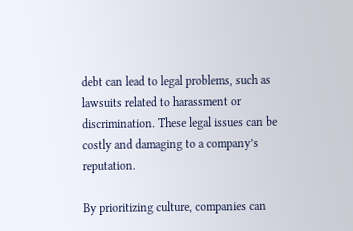debt can lead to legal problems, such as lawsuits related to harassment or discrimination. These legal issues can be costly and damaging to a company’s reputation.

By prioritizing culture, companies can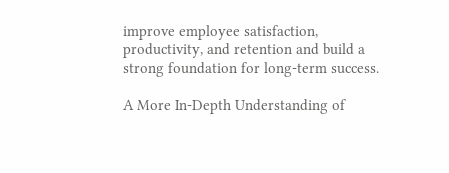improve employee satisfaction, productivity, and retention and build a strong foundation for long-term success.

A More In-Depth Understanding of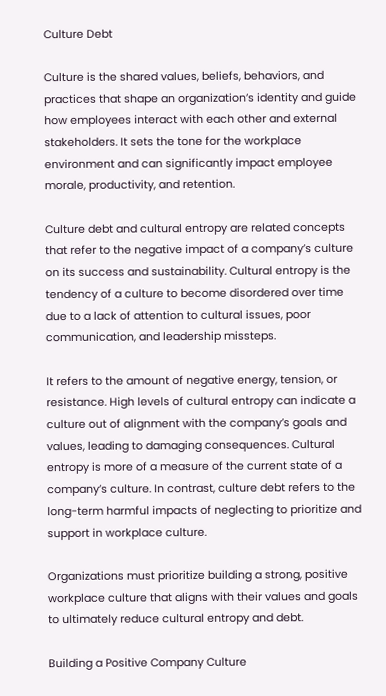Culture Debt

Culture is the shared values, beliefs, behaviors, and practices that shape an organization’s identity and guide how employees interact with each other and external stakeholders. It sets the tone for the workplace environment and can significantly impact employee morale, productivity, and retention.

Culture debt and cultural entropy are related concepts that refer to the negative impact of a company’s culture on its success and sustainability. Cultural entropy is the tendency of a culture to become disordered over time due to a lack of attention to cultural issues, poor communication, and leadership missteps.

It refers to the amount of negative energy, tension, or resistance. High levels of cultural entropy can indicate a culture out of alignment with the company’s goals and values, leading to damaging consequences. Cultural entropy is more of a measure of the current state of a company’s culture. In contrast, culture debt refers to the long-term harmful impacts of neglecting to prioritize and support in workplace culture.

Organizations must prioritize building a strong, positive workplace culture that aligns with their values and goals to ultimately reduce cultural entropy and debt.

Building a Positive Company Culture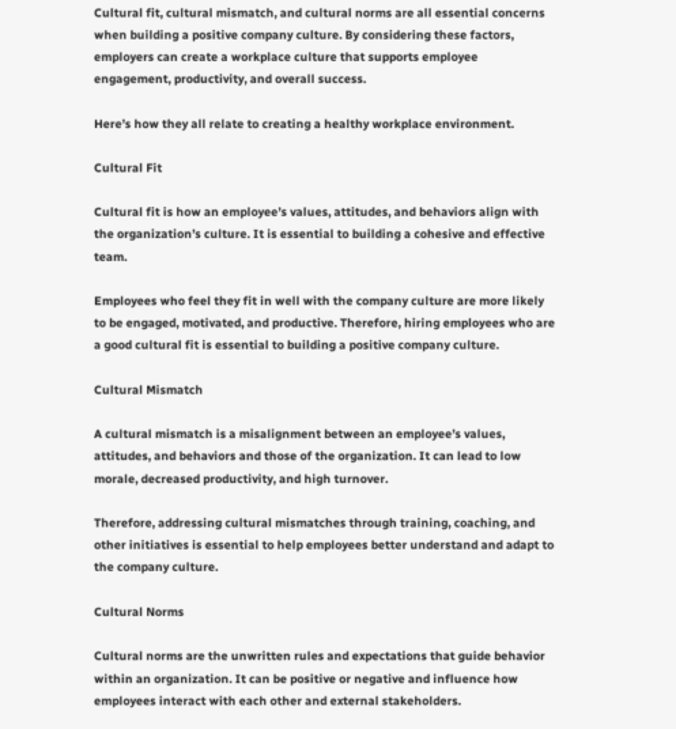Cultural fit, cultural mismatch, and cultural norms are all essential concerns when building a positive company culture. By considering these factors, employers can create a workplace culture that supports employee engagement, productivity, and overall success.

Here’s how they all relate to creating a healthy workplace environment.

Cultural Fit

Cultural fit is how an employee’s values, attitudes, and behaviors align with the organization’s culture. It is essential to building a cohesive and effective team.

Employees who feel they fit in well with the company culture are more likely to be engaged, motivated, and productive. Therefore, hiring employees who are a good cultural fit is essential to building a positive company culture.

Cultural Mismatch

A cultural mismatch is a misalignment between an employee’s values, attitudes, and behaviors and those of the organization. It can lead to low morale, decreased productivity, and high turnover.

Therefore, addressing cultural mismatches through training, coaching, and other initiatives is essential to help employees better understand and adapt to the company culture.

Cultural Norms

Cultural norms are the unwritten rules and expectations that guide behavior within an organization. It can be positive or negative and influence how employees interact with each other and external stakeholders.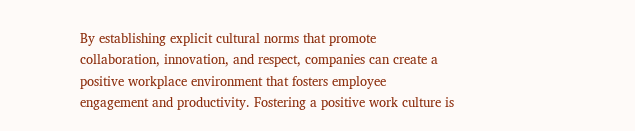By establishing explicit cultural norms that promote collaboration, innovation, and respect, companies can create a positive workplace environment that fosters employee engagement and productivity. Fostering a positive work culture is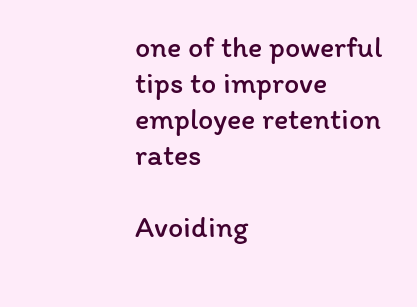one of the powerful tips to improve employee retention rates

Avoiding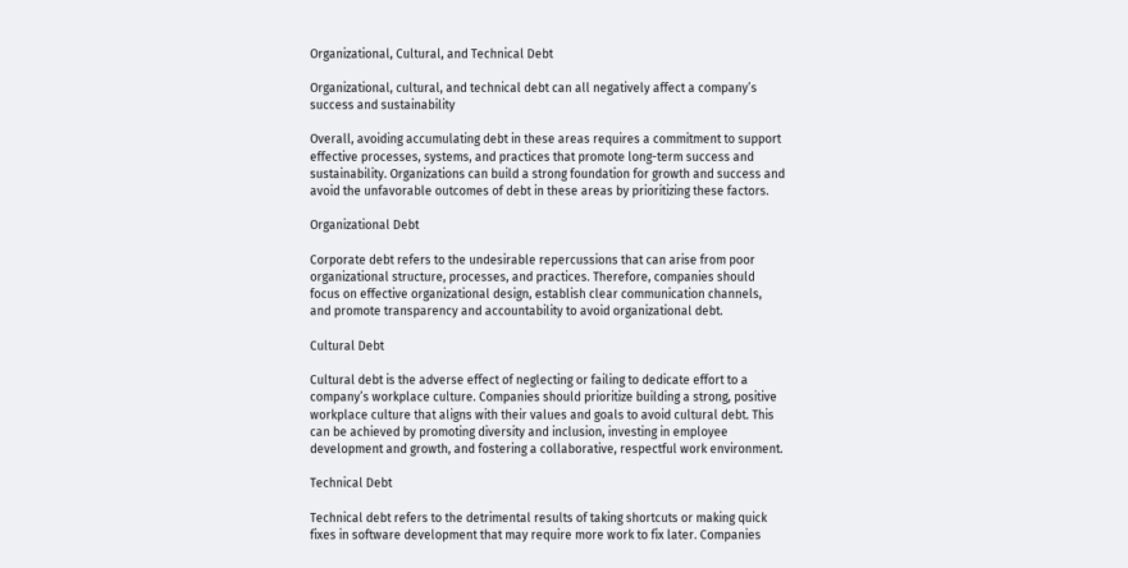Organizational, Cultural, and Technical Debt

Organizational, cultural, and technical debt can all negatively affect a company’s success and sustainability

Overall, avoiding accumulating debt in these areas requires a commitment to support effective processes, systems, and practices that promote long-term success and sustainability. Organizations can build a strong foundation for growth and success and avoid the unfavorable outcomes of debt in these areas by prioritizing these factors.

Organizational Debt

Corporate debt refers to the undesirable repercussions that can arise from poor organizational structure, processes, and practices. Therefore, companies should focus on effective organizational design, establish clear communication channels, and promote transparency and accountability to avoid organizational debt.

Cultural Debt

Cultural debt is the adverse effect of neglecting or failing to dedicate effort to a company’s workplace culture. Companies should prioritize building a strong, positive workplace culture that aligns with their values and goals to avoid cultural debt. This can be achieved by promoting diversity and inclusion, investing in employee development and growth, and fostering a collaborative, respectful work environment.

Technical Debt

Technical debt refers to the detrimental results of taking shortcuts or making quick fixes in software development that may require more work to fix later. Companies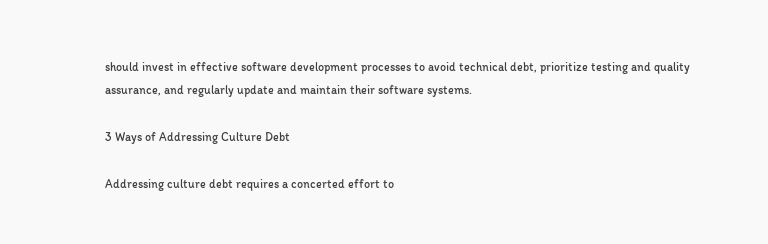should invest in effective software development processes to avoid technical debt, prioritize testing and quality assurance, and regularly update and maintain their software systems.

3 Ways of Addressing Culture Debt

Addressing culture debt requires a concerted effort to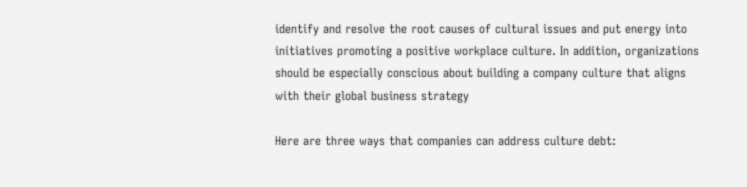identify and resolve the root causes of cultural issues and put energy into initiatives promoting a positive workplace culture. In addition, organizations should be especially conscious about building a company culture that aligns with their global business strategy

Here are three ways that companies can address culture debt: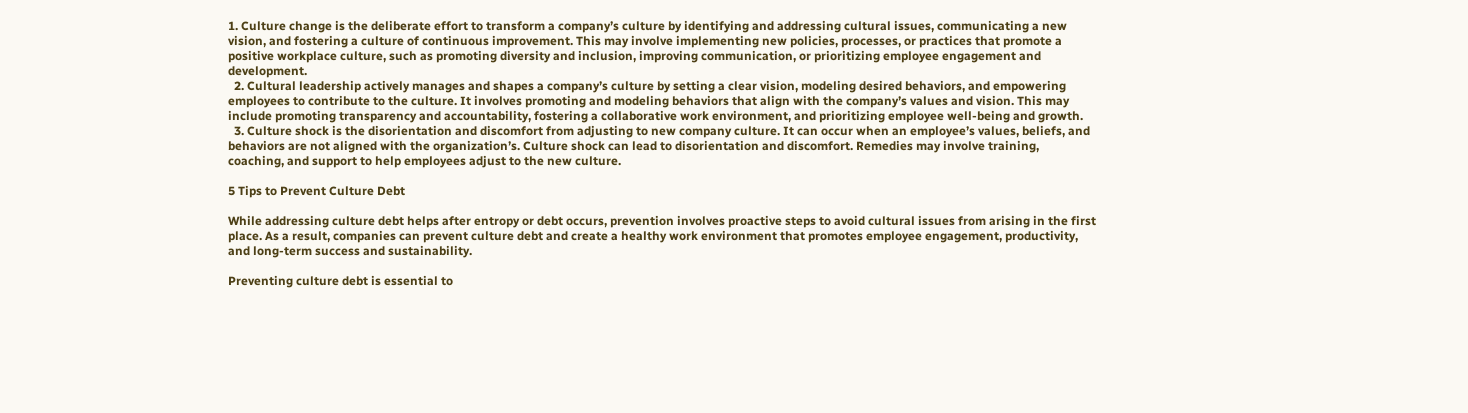1. Culture change is the deliberate effort to transform a company’s culture by identifying and addressing cultural issues, communicating a new vision, and fostering a culture of continuous improvement. This may involve implementing new policies, processes, or practices that promote a positive workplace culture, such as promoting diversity and inclusion, improving communication, or prioritizing employee engagement and development.
  2. Cultural leadership actively manages and shapes a company’s culture by setting a clear vision, modeling desired behaviors, and empowering employees to contribute to the culture. It involves promoting and modeling behaviors that align with the company’s values and vision. This may include promoting transparency and accountability, fostering a collaborative work environment, and prioritizing employee well-being and growth.
  3. Culture shock is the disorientation and discomfort from adjusting to new company culture. It can occur when an employee’s values, beliefs, and behaviors are not aligned with the organization’s. Culture shock can lead to disorientation and discomfort. Remedies may involve training, coaching, and support to help employees adjust to the new culture.

5 Tips to Prevent Culture Debt

While addressing culture debt helps after entropy or debt occurs, prevention involves proactive steps to avoid cultural issues from arising in the first place. As a result, companies can prevent culture debt and create a healthy work environment that promotes employee engagement, productivity, and long-term success and sustainability.

Preventing culture debt is essential to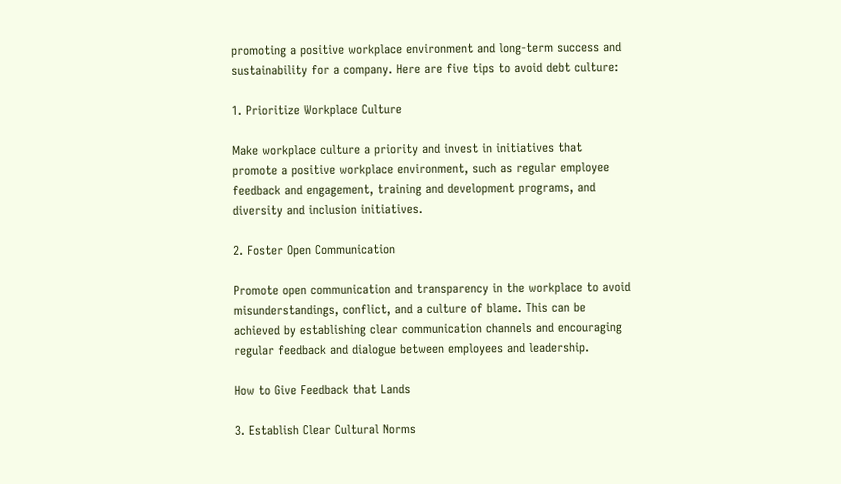promoting a positive workplace environment and long-term success and sustainability for a company. Here are five tips to avoid debt culture:

1. Prioritize Workplace Culture

Make workplace culture a priority and invest in initiatives that promote a positive workplace environment, such as regular employee feedback and engagement, training and development programs, and diversity and inclusion initiatives.

2. Foster Open Communication

Promote open communication and transparency in the workplace to avoid misunderstandings, conflict, and a culture of blame. This can be achieved by establishing clear communication channels and encouraging regular feedback and dialogue between employees and leadership.

How to Give Feedback that Lands

3. Establish Clear Cultural Norms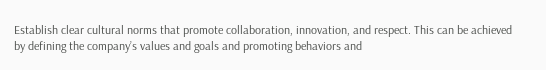Establish clear cultural norms that promote collaboration, innovation, and respect. This can be achieved by defining the company’s values and goals and promoting behaviors and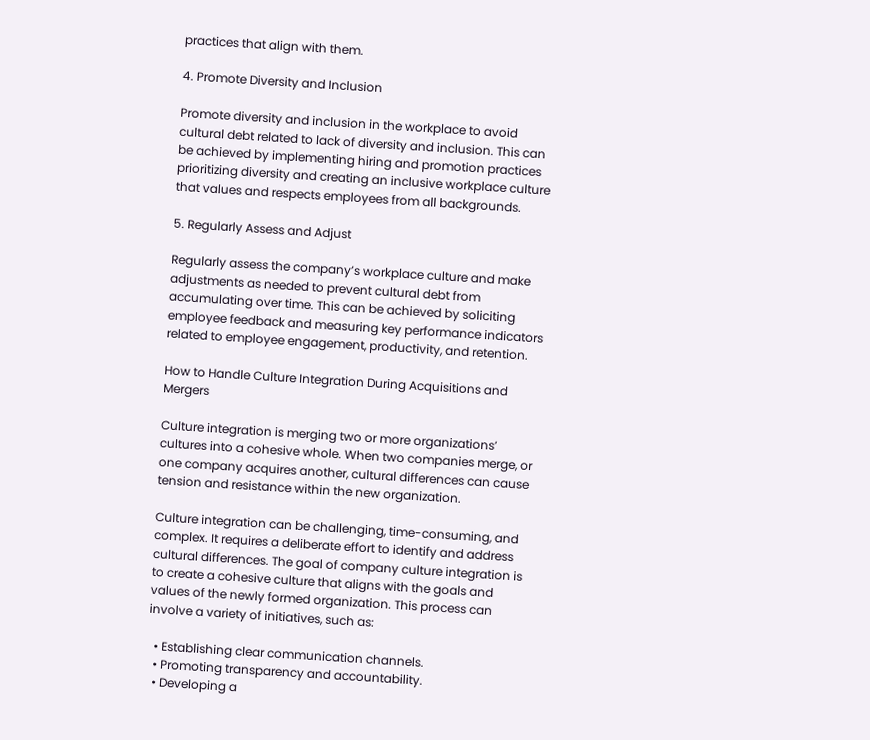practices that align with them.

4. Promote Diversity and Inclusion

Promote diversity and inclusion in the workplace to avoid cultural debt related to lack of diversity and inclusion. This can be achieved by implementing hiring and promotion practices prioritizing diversity and creating an inclusive workplace culture that values and respects employees from all backgrounds.

5. Regularly Assess and Adjust

Regularly assess the company’s workplace culture and make adjustments as needed to prevent cultural debt from accumulating over time. This can be achieved by soliciting employee feedback and measuring key performance indicators related to employee engagement, productivity, and retention.

How to Handle Culture Integration During Acquisitions and Mergers

Culture integration is merging two or more organizations’ cultures into a cohesive whole. When two companies merge, or one company acquires another, cultural differences can cause tension and resistance within the new organization.

Culture integration can be challenging, time-consuming, and complex. It requires a deliberate effort to identify and address cultural differences. The goal of company culture integration is to create a cohesive culture that aligns with the goals and values of the newly formed organization. This process can involve a variety of initiatives, such as:

  • Establishing clear communication channels.
  • Promoting transparency and accountability.
  • Developing a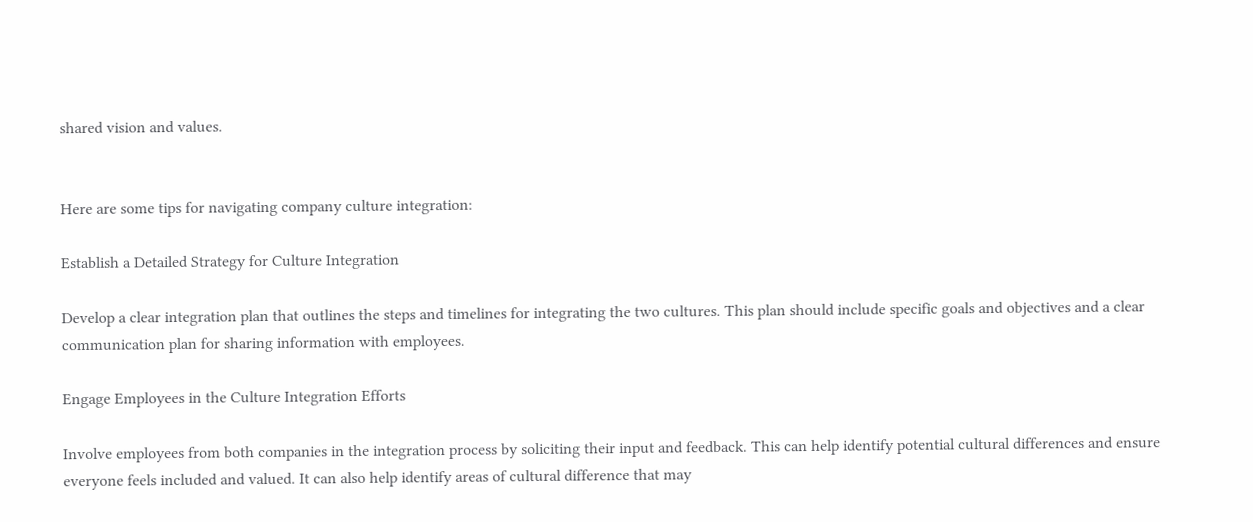shared vision and values.


Here are some tips for navigating company culture integration:

Establish a Detailed Strategy for Culture Integration

Develop a clear integration plan that outlines the steps and timelines for integrating the two cultures. This plan should include specific goals and objectives and a clear communication plan for sharing information with employees.

Engage Employees in the Culture Integration Efforts

Involve employees from both companies in the integration process by soliciting their input and feedback. This can help identify potential cultural differences and ensure everyone feels included and valued. It can also help identify areas of cultural difference that may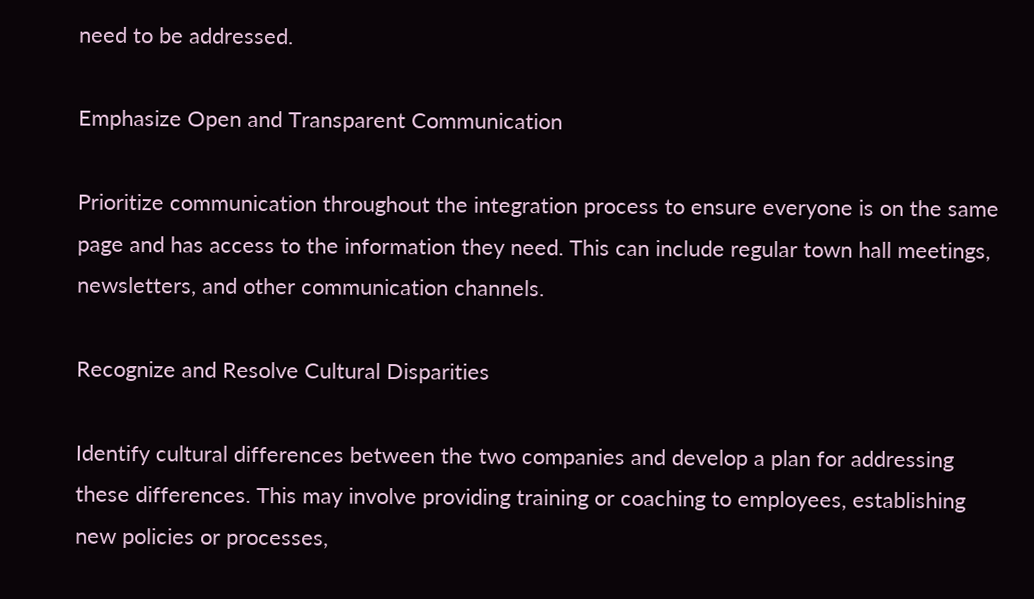need to be addressed.

Emphasize Open and Transparent Communication

Prioritize communication throughout the integration process to ensure everyone is on the same page and has access to the information they need. This can include regular town hall meetings, newsletters, and other communication channels.

Recognize and Resolve Cultural Disparities

Identify cultural differences between the two companies and develop a plan for addressing these differences. This may involve providing training or coaching to employees, establishing new policies or processes,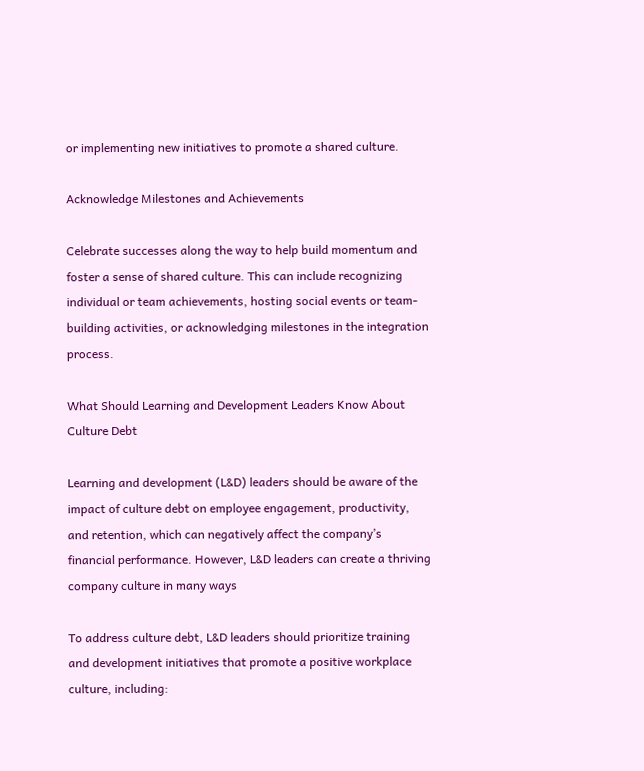or implementing new initiatives to promote a shared culture.

Acknowledge Milestones and Achievements

Celebrate successes along the way to help build momentum and foster a sense of shared culture. This can include recognizing individual or team achievements, hosting social events or team-building activities, or acknowledging milestones in the integration process.

What Should Learning and Development Leaders Know About Culture Debt

Learning and development (L&D) leaders should be aware of the impact of culture debt on employee engagement, productivity, and retention, which can negatively affect the company’s financial performance. However, L&D leaders can create a thriving company culture in many ways

To address culture debt, L&D leaders should prioritize training and development initiatives that promote a positive workplace culture, including: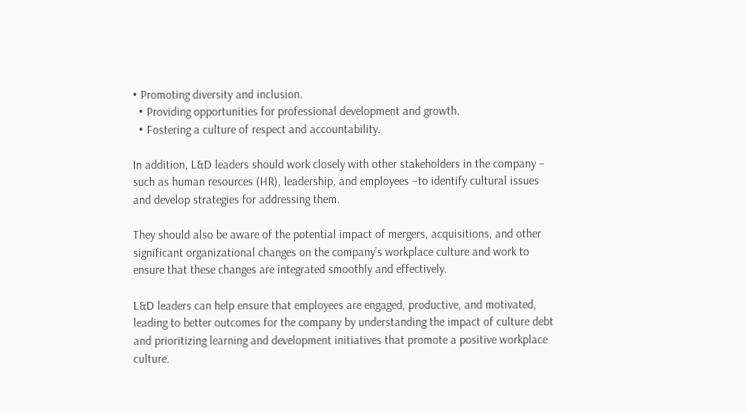• Promoting diversity and inclusion.
  • Providing opportunities for professional development and growth.
  • Fostering a culture of respect and accountability.

In addition, L&D leaders should work closely with other stakeholders in the company – such as human resources (HR), leadership, and employees –to identify cultural issues and develop strategies for addressing them.

They should also be aware of the potential impact of mergers, acquisitions, and other significant organizational changes on the company’s workplace culture and work to ensure that these changes are integrated smoothly and effectively.

L&D leaders can help ensure that employees are engaged, productive, and motivated, leading to better outcomes for the company by understanding the impact of culture debt and prioritizing learning and development initiatives that promote a positive workplace culture.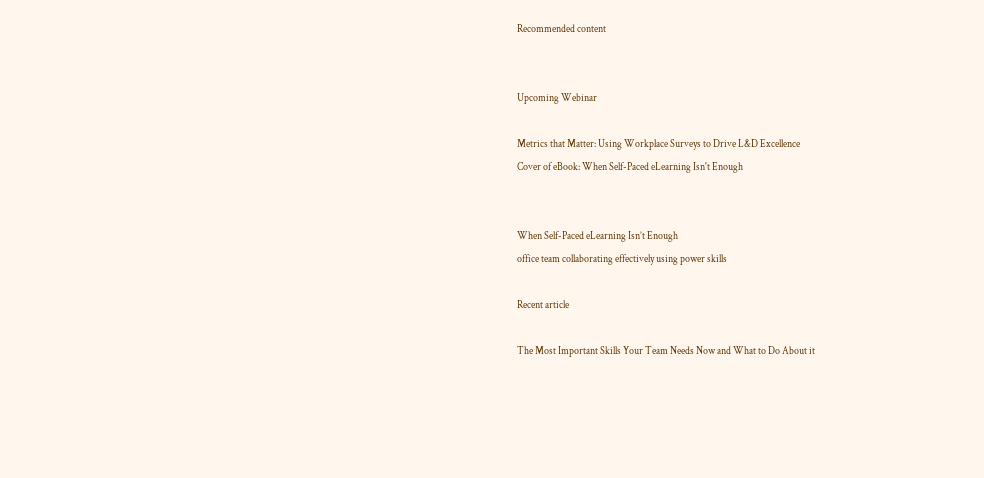Recommended content


Upcoming Webinar

Metrics that Matter: Using Workplace Surveys to Drive L&D Excellence
Cover of eBook: When Self-Paced eLearning Isn't Enough


When Self-Paced eLearning Isn’t Enough
office team collaborating effectively using power skills

Recent article

The Most Important Skills Your Team Needs Now and What to Do About it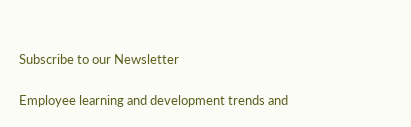Subscribe to our Newsletter

Employee learning and development trends and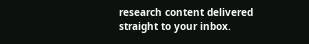research content delivered straight to your inbox.